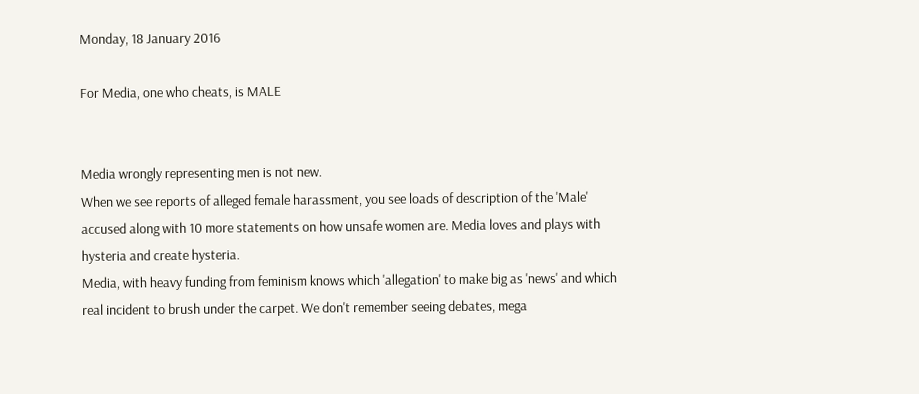Monday, 18 January 2016

For Media, one who cheats, is MALE


Media wrongly representing men is not new.
When we see reports of alleged female harassment, you see loads of description of the 'Male' accused along with 10 more statements on how unsafe women are. Media loves and plays with hysteria and create hysteria.
Media, with heavy funding from feminism knows which 'allegation' to make big as 'news' and which real incident to brush under the carpet. We don't remember seeing debates, mega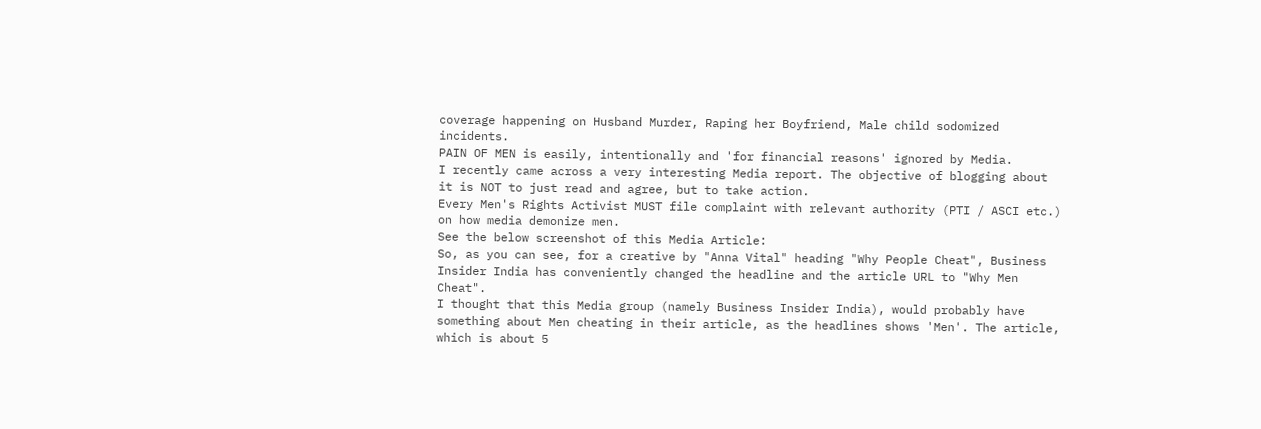coverage happening on Husband Murder, Raping her Boyfriend, Male child sodomized incidents.
PAIN OF MEN is easily, intentionally and 'for financial reasons' ignored by Media.
I recently came across a very interesting Media report. The objective of blogging about it is NOT to just read and agree, but to take action.
Every Men's Rights Activist MUST file complaint with relevant authority (PTI / ASCI etc.) on how media demonize men.
See the below screenshot of this Media Article:
So, as you can see, for a creative by "Anna Vital" heading "Why People Cheat", Business Insider India has conveniently changed the headline and the article URL to "Why Men Cheat".
I thought that this Media group (namely Business Insider India), would probably have something about Men cheating in their article, as the headlines shows 'Men'. The article, which is about 5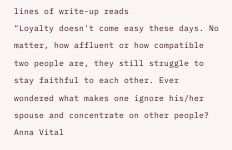lines of write-up reads
"Loyalty doesn't come easy these days. No matter, how affluent or how compatible two people are, they still struggle to stay faithful to each other. Ever wondered what makes one ignore his/her spouse and concentrate on other people? Anna Vital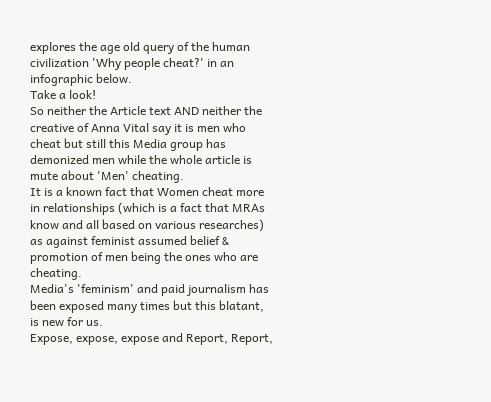explores the age old query of the human civilization 'Why people cheat?' in an infographic below.
Take a look!
So neither the Article text AND neither the creative of Anna Vital say it is men who cheat but still this Media group has demonized men while the whole article is mute about 'Men' cheating.
It is a known fact that Women cheat more in relationships (which is a fact that MRAs know and all based on various researches) as against feminist assumed belief & promotion of men being the ones who are cheating.
Media's 'feminism' and paid journalism has been exposed many times but this blatant, is new for us.
Expose, expose, expose and Report, Report,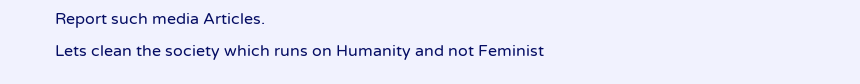Report such media Articles.
Lets clean the society which runs on Humanity and not Feminist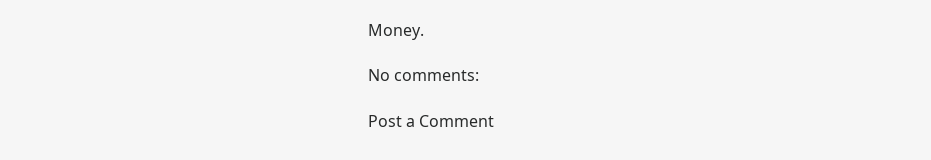Money.

No comments:

Post a Comment